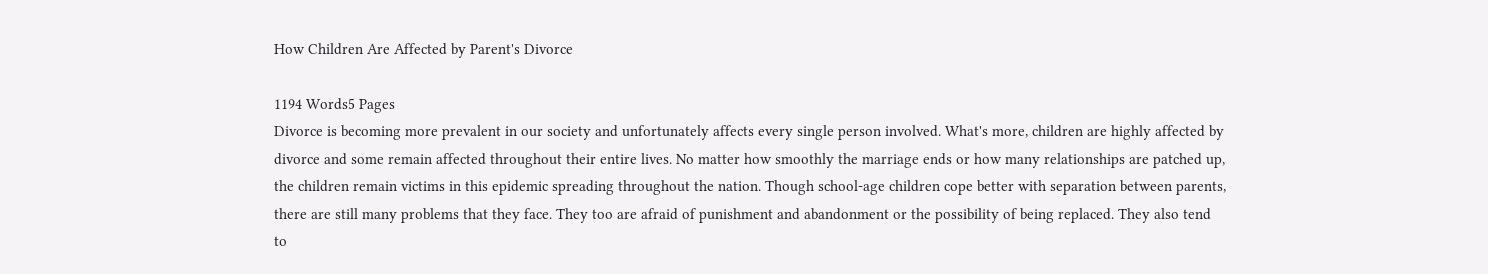How Children Are Affected by Parent's Divorce

1194 Words5 Pages
Divorce is becoming more prevalent in our society and unfortunately affects every single person involved. What's more, children are highly affected by divorce and some remain affected throughout their entire lives. No matter how smoothly the marriage ends or how many relationships are patched up, the children remain victims in this epidemic spreading throughout the nation. Though school-age children cope better with separation between parents, there are still many problems that they face. They too are afraid of punishment and abandonment or the possibility of being replaced. They also tend to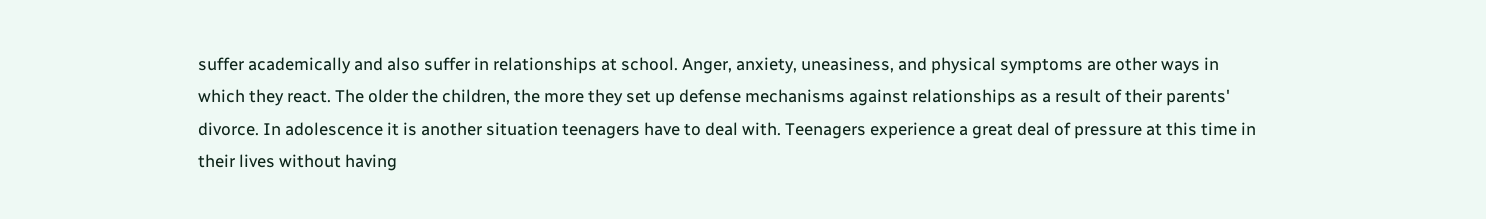suffer academically and also suffer in relationships at school. Anger, anxiety, uneasiness, and physical symptoms are other ways in which they react. The older the children, the more they set up defense mechanisms against relationships as a result of their parents' divorce. In adolescence it is another situation teenagers have to deal with. Teenagers experience a great deal of pressure at this time in their lives without having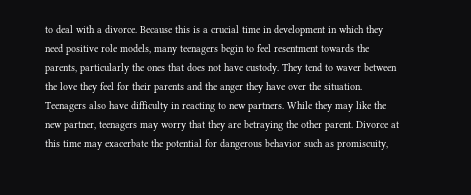to deal with a divorce. Because this is a crucial time in development in which they need positive role models, many teenagers begin to feel resentment towards the parents, particularly the ones that does not have custody. They tend to waver between the love they feel for their parents and the anger they have over the situation. Teenagers also have difficulty in reacting to new partners. While they may like the new partner, teenagers may worry that they are betraying the other parent. Divorce at this time may exacerbate the potential for dangerous behavior such as promiscuity,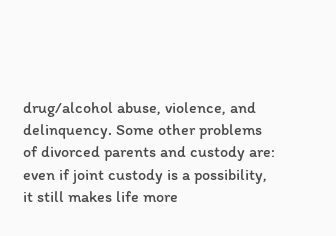drug/alcohol abuse, violence, and delinquency. Some other problems of divorced parents and custody are: even if joint custody is a possibility, it still makes life more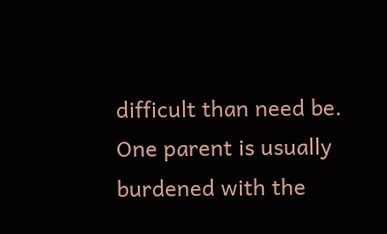difficult than need be. One parent is usually burdened with the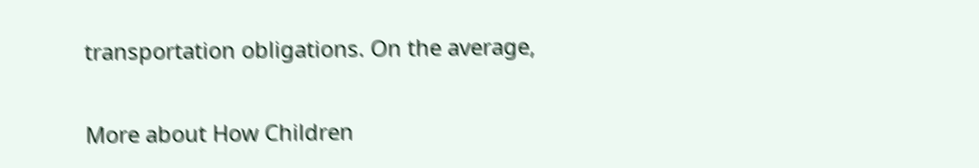transportation obligations. On the average,

More about How Children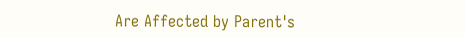Are Affected by Parent's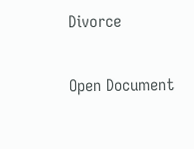Divorce

Open Document